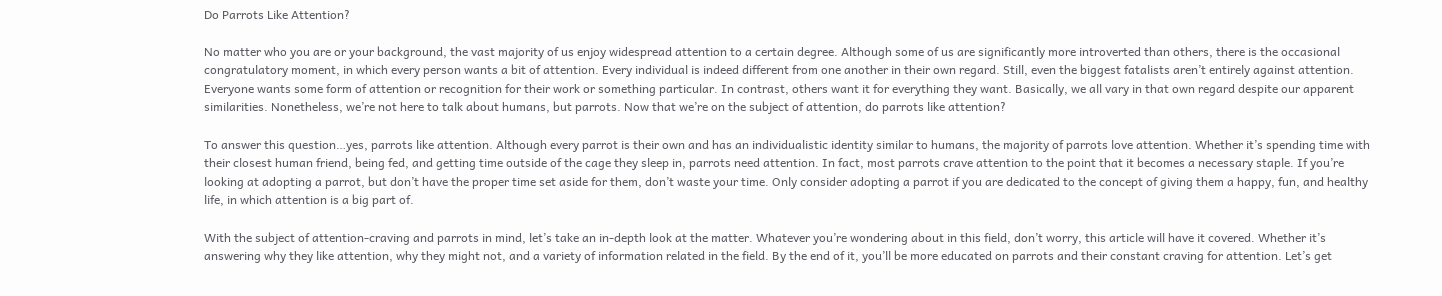Do Parrots Like Attention?

No matter who you are or your background, the vast majority of us enjoy widespread attention to a certain degree. Although some of us are significantly more introverted than others, there is the occasional congratulatory moment, in which every person wants a bit of attention. Every individual is indeed different from one another in their own regard. Still, even the biggest fatalists aren’t entirely against attention. Everyone wants some form of attention or recognition for their work or something particular. In contrast, others want it for everything they want. Basically, we all vary in that own regard despite our apparent similarities. Nonetheless, we’re not here to talk about humans, but parrots. Now that we’re on the subject of attention, do parrots like attention?

To answer this question…yes, parrots like attention. Although every parrot is their own and has an individualistic identity similar to humans, the majority of parrots love attention. Whether it’s spending time with their closest human friend, being fed, and getting time outside of the cage they sleep in, parrots need attention. In fact, most parrots crave attention to the point that it becomes a necessary staple. If you’re looking at adopting a parrot, but don’t have the proper time set aside for them, don’t waste your time. Only consider adopting a parrot if you are dedicated to the concept of giving them a happy, fun, and healthy life, in which attention is a big part of.

With the subject of attention-craving and parrots in mind, let’s take an in-depth look at the matter. Whatever you’re wondering about in this field, don’t worry, this article will have it covered. Whether it’s answering why they like attention, why they might not, and a variety of information related in the field. By the end of it, you’ll be more educated on parrots and their constant craving for attention. Let’s get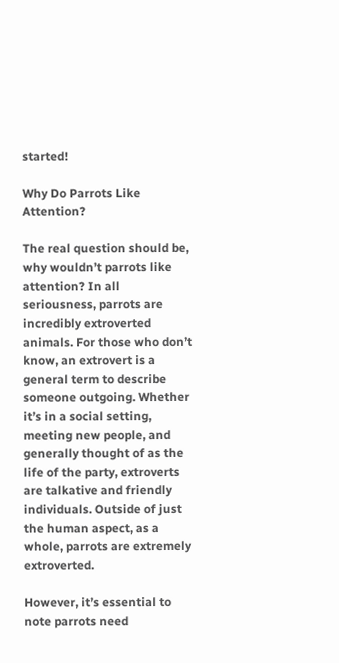started!

Why Do Parrots Like Attention?

The real question should be, why wouldn’t parrots like attention? In all seriousness, parrots are incredibly extroverted animals. For those who don’t know, an extrovert is a general term to describe someone outgoing. Whether it’s in a social setting, meeting new people, and generally thought of as the life of the party, extroverts are talkative and friendly individuals. Outside of just the human aspect, as a whole, parrots are extremely extroverted.

However, it’s essential to note parrots need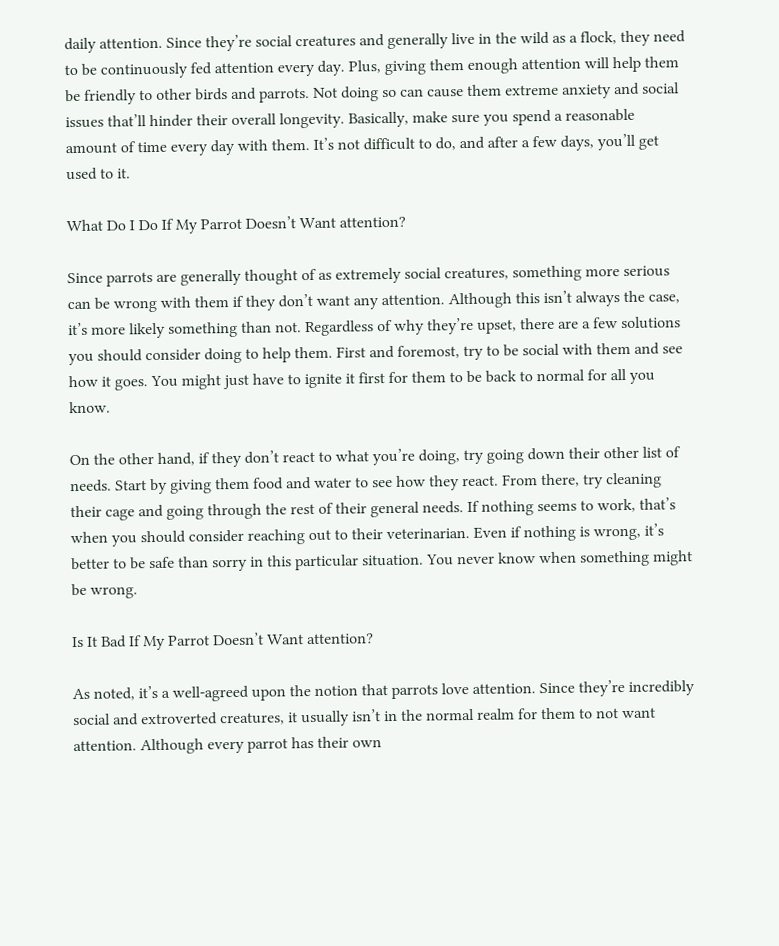daily attention. Since they’re social creatures and generally live in the wild as a flock, they need to be continuously fed attention every day. Plus, giving them enough attention will help them be friendly to other birds and parrots. Not doing so can cause them extreme anxiety and social issues that’ll hinder their overall longevity. Basically, make sure you spend a reasonable amount of time every day with them. It’s not difficult to do, and after a few days, you’ll get used to it.

What Do I Do If My Parrot Doesn’t Want attention?

Since parrots are generally thought of as extremely social creatures, something more serious can be wrong with them if they don’t want any attention. Although this isn’t always the case, it’s more likely something than not. Regardless of why they’re upset, there are a few solutions you should consider doing to help them. First and foremost, try to be social with them and see how it goes. You might just have to ignite it first for them to be back to normal for all you know.

On the other hand, if they don’t react to what you’re doing, try going down their other list of needs. Start by giving them food and water to see how they react. From there, try cleaning their cage and going through the rest of their general needs. If nothing seems to work, that’s when you should consider reaching out to their veterinarian. Even if nothing is wrong, it’s better to be safe than sorry in this particular situation. You never know when something might be wrong.

Is It Bad If My Parrot Doesn’t Want attention?

As noted, it’s a well-agreed upon the notion that parrots love attention. Since they’re incredibly social and extroverted creatures, it usually isn’t in the normal realm for them to not want attention. Although every parrot has their own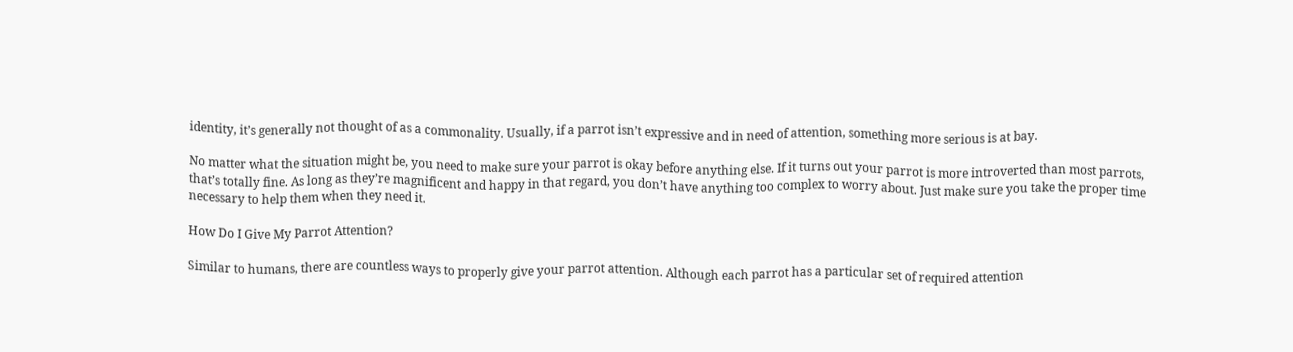identity, it’s generally not thought of as a commonality. Usually, if a parrot isn’t expressive and in need of attention, something more serious is at bay.

No matter what the situation might be, you need to make sure your parrot is okay before anything else. If it turns out your parrot is more introverted than most parrots, that’s totally fine. As long as they’re magnificent and happy in that regard, you don’t have anything too complex to worry about. Just make sure you take the proper time necessary to help them when they need it.

How Do I Give My Parrot Attention?

Similar to humans, there are countless ways to properly give your parrot attention. Although each parrot has a particular set of required attention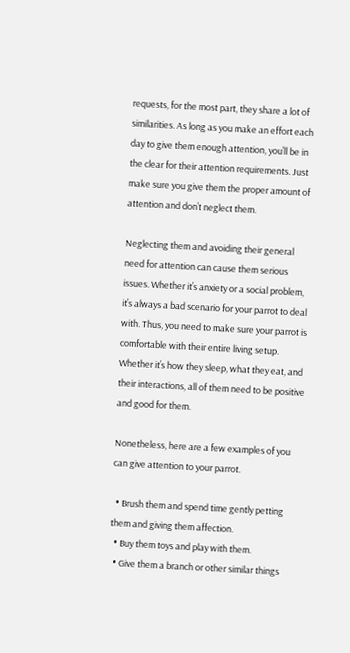requests, for the most part, they share a lot of similarities. As long as you make an effort each day to give them enough attention, you’ll be in the clear for their attention requirements. Just make sure you give them the proper amount of attention and don’t neglect them.

Neglecting them and avoiding their general need for attention can cause them serious issues. Whether it’s anxiety or a social problem, it’s always a bad scenario for your parrot to deal with. Thus, you need to make sure your parrot is comfortable with their entire living setup. Whether it’s how they sleep, what they eat, and their interactions, all of them need to be positive and good for them.

Nonetheless, here are a few examples of you can give attention to your parrot.

  • Brush them and spend time gently petting them and giving them affection.
  • Buy them toys and play with them.
  • Give them a branch or other similar things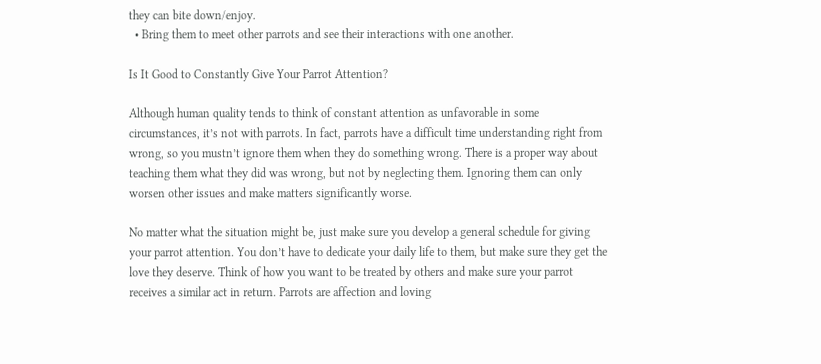they can bite down/enjoy.
  • Bring them to meet other parrots and see their interactions with one another.

Is It Good to Constantly Give Your Parrot Attention?

Although human quality tends to think of constant attention as unfavorable in some circumstances, it’s not with parrots. In fact, parrots have a difficult time understanding right from wrong, so you mustn’t ignore them when they do something wrong. There is a proper way about teaching them what they did was wrong, but not by neglecting them. Ignoring them can only worsen other issues and make matters significantly worse.

No matter what the situation might be, just make sure you develop a general schedule for giving your parrot attention. You don’t have to dedicate your daily life to them, but make sure they get the love they deserve. Think of how you want to be treated by others and make sure your parrot receives a similar act in return. Parrots are affection and loving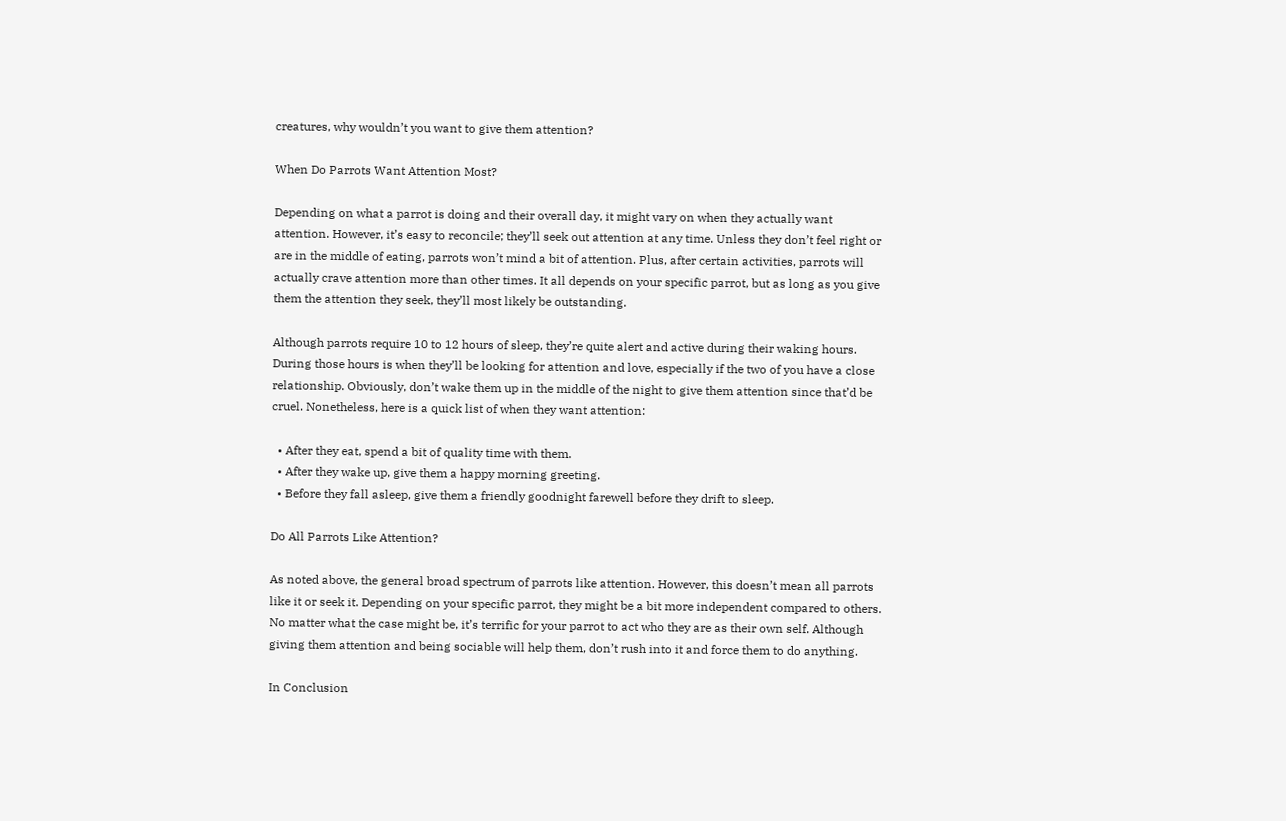creatures, why wouldn’t you want to give them attention?

When Do Parrots Want Attention Most?

Depending on what a parrot is doing and their overall day, it might vary on when they actually want attention. However, it’s easy to reconcile; they’ll seek out attention at any time. Unless they don’t feel right or are in the middle of eating, parrots won’t mind a bit of attention. Plus, after certain activities, parrots will actually crave attention more than other times. It all depends on your specific parrot, but as long as you give them the attention they seek, they’ll most likely be outstanding.

Although parrots require 10 to 12 hours of sleep, they’re quite alert and active during their waking hours. During those hours is when they’ll be looking for attention and love, especially if the two of you have a close relationship. Obviously, don’t wake them up in the middle of the night to give them attention since that’d be cruel. Nonetheless, here is a quick list of when they want attention:

  • After they eat, spend a bit of quality time with them.
  • After they wake up, give them a happy morning greeting.
  • Before they fall asleep, give them a friendly goodnight farewell before they drift to sleep.

Do All Parrots Like Attention?

As noted above, the general broad spectrum of parrots like attention. However, this doesn’t mean all parrots like it or seek it. Depending on your specific parrot, they might be a bit more independent compared to others. No matter what the case might be, it’s terrific for your parrot to act who they are as their own self. Although giving them attention and being sociable will help them, don’t rush into it and force them to do anything.

In Conclusion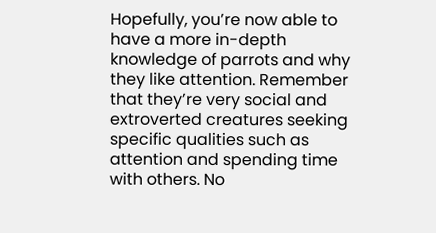Hopefully, you’re now able to have a more in-depth knowledge of parrots and why they like attention. Remember that they’re very social and extroverted creatures seeking specific qualities such as attention and spending time with others. No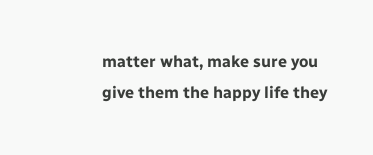matter what, make sure you give them the happy life they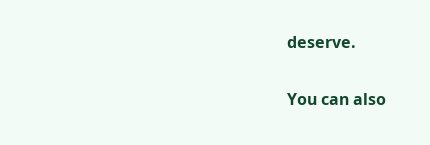deserve.

You can also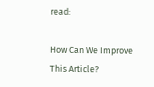read:

How Can We Improve This Article?